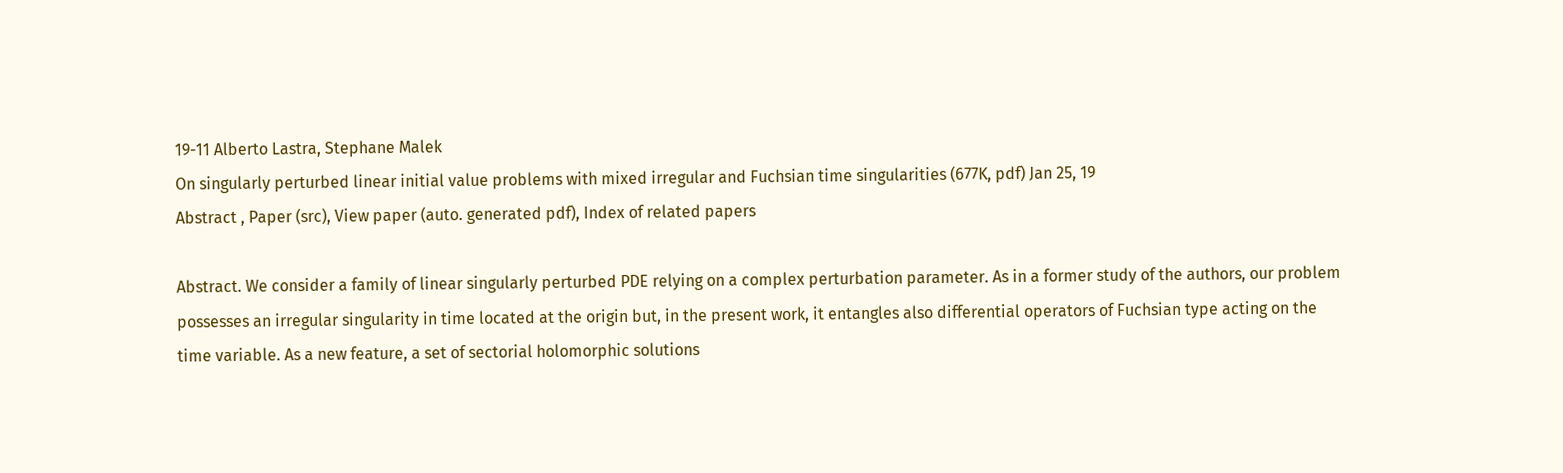19-11 Alberto Lastra, Stephane Malek
On singularly perturbed linear initial value problems with mixed irregular and Fuchsian time singularities (677K, pdf) Jan 25, 19
Abstract , Paper (src), View paper (auto. generated pdf), Index of related papers

Abstract. We consider a family of linear singularly perturbed PDE relying on a complex perturbation parameter. As in a former study of the authors, our problem possesses an irregular singularity in time located at the origin but, in the present work, it entangles also differential operators of Fuchsian type acting on the time variable. As a new feature, a set of sectorial holomorphic solutions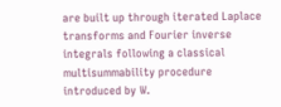are built up through iterated Laplace transforms and Fourier inverse integrals following a classical multisummability procedure introduced by W.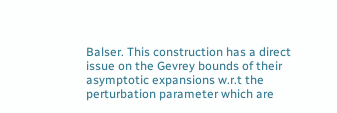Balser. This construction has a direct issue on the Gevrey bounds of their asymptotic expansions w.r.t the perturbation parameter which are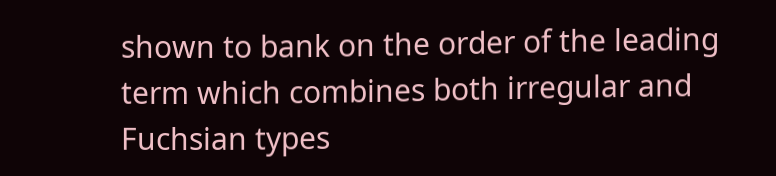shown to bank on the order of the leading term which combines both irregular and Fuchsian types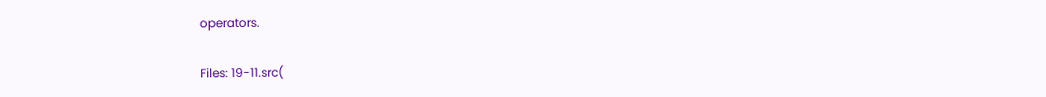operators.

Files: 19-11.src(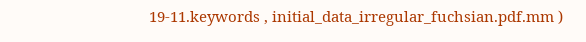19-11.keywords , initial_data_irregular_fuchsian.pdf.mm )